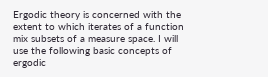Ergodic theory is concerned with the extent to which iterates of a function mix subsets of a measure space. I will use the following basic concepts of ergodic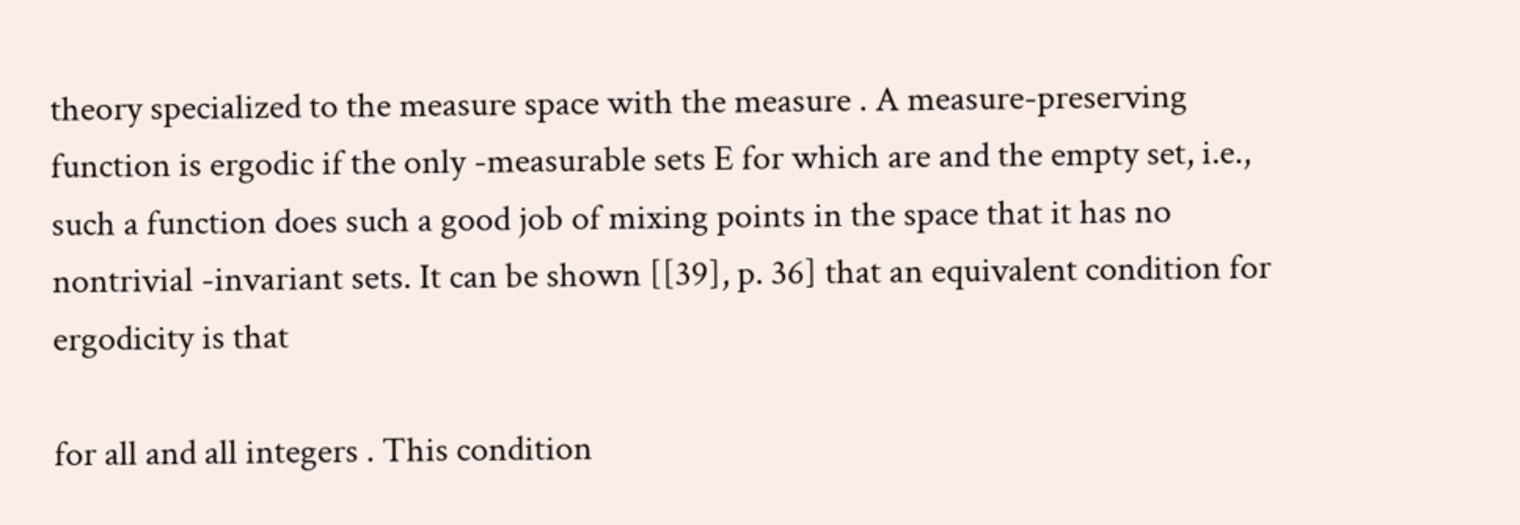theory specialized to the measure space with the measure . A measure-preserving function is ergodic if the only -measurable sets E for which are and the empty set, i.e., such a function does such a good job of mixing points in the space that it has no nontrivial -invariant sets. It can be shown [[39], p. 36] that an equivalent condition for ergodicity is that

for all and all integers . This condition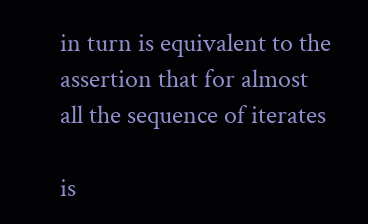in turn is equivalent to the assertion that for almost all the sequence of iterates

is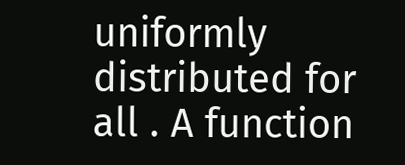uniformly distributed for all . A function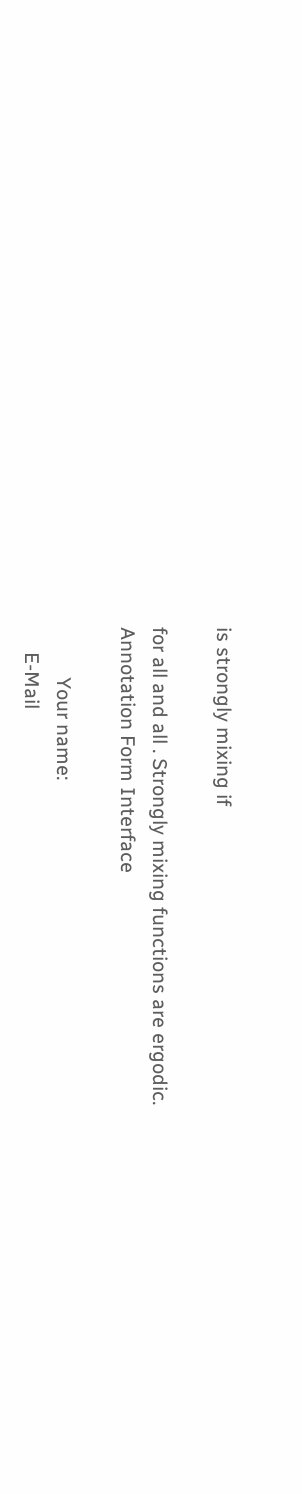is strongly mixing if

for all and all . Strongly mixing functions are ergodic.
Annotation Form Interface

          Your name:
     E-Mail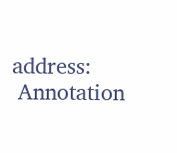address:
 Annotation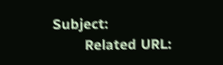Subject:
        Related URL: